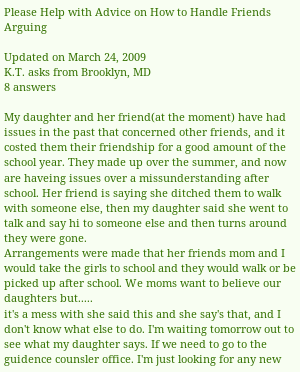Please Help with Advice on How to Handle Friends Arguing

Updated on March 24, 2009
K.T. asks from Brooklyn, MD
8 answers

My daughter and her friend(at the moment) have had issues in the past that concerned other friends, and it costed them their friendship for a good amount of the school year. They made up over the summer, and now are haveing issues over a missunderstanding after school. Her friend is saying she ditched them to walk with someone else, then my daughter said she went to talk and say hi to someone else and then turns around they were gone.
Arrangements were made that her friends mom and I would take the girls to school and they would walk or be picked up after school. We moms want to believe our daughters but.....
it's a mess with she said this and she say's that, and I don't know what else to do. I'm waiting tomorrow out to see what my daughter says. If we need to go to the guidence counsler office. I'm just looking for any new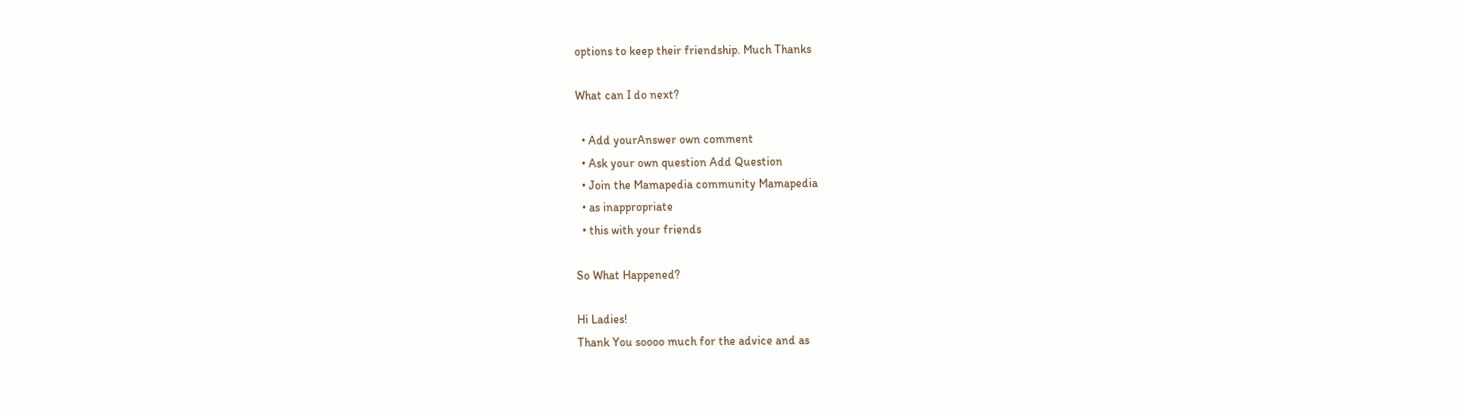options to keep their friendship. Much Thanks

What can I do next?

  • Add yourAnswer own comment
  • Ask your own question Add Question
  • Join the Mamapedia community Mamapedia
  • as inappropriate
  • this with your friends

So What Happened?

Hi Ladies!
Thank You soooo much for the advice and as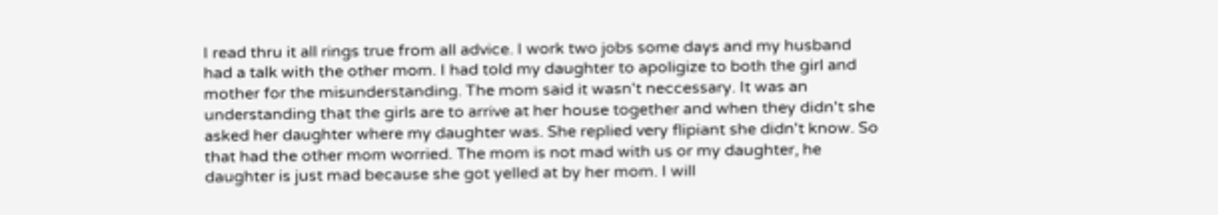I read thru it all rings true from all advice. I work two jobs some days and my husband had a talk with the other mom. I had told my daughter to apoligize to both the girl and mother for the misunderstanding. The mom said it wasn't neccessary. It was an understanding that the girls are to arrive at her house together and when they didn't she asked her daughter where my daughter was. She replied very flipiant she didn't know. So that had the other mom worried. The mom is not mad with us or my daughter, he daughter is just mad because she got yelled at by her mom. I will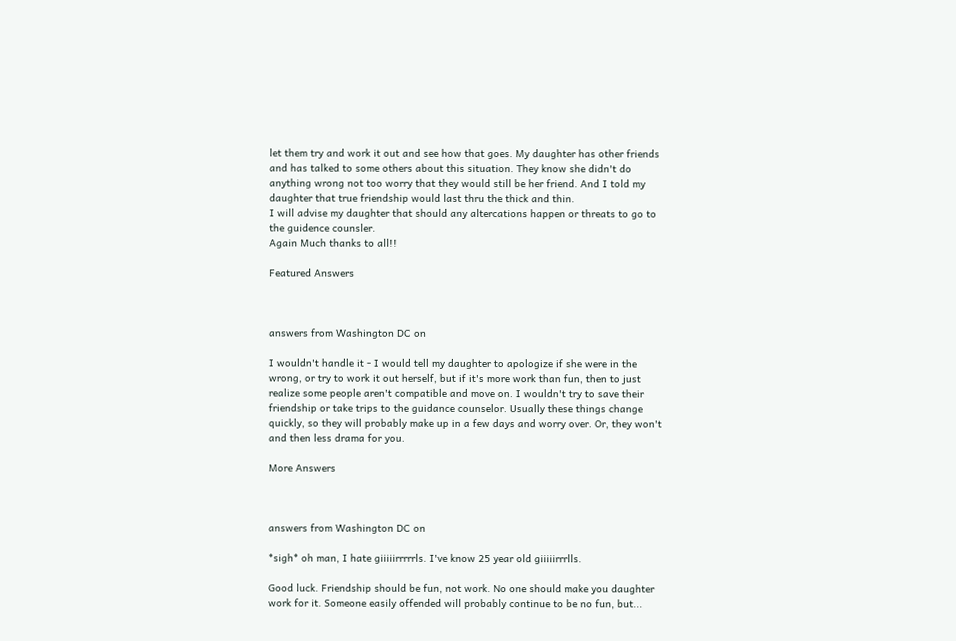let them try and work it out and see how that goes. My daughter has other friends and has talked to some others about this situation. They know she didn't do anything wrong not too worry that they would still be her friend. And I told my daughter that true friendship would last thru the thick and thin.
I will advise my daughter that should any altercations happen or threats to go to the guidence counsler.
Again Much thanks to all!!

Featured Answers



answers from Washington DC on

I wouldn't handle it - I would tell my daughter to apologize if she were in the wrong, or try to work it out herself, but if it's more work than fun, then to just realize some people aren't compatible and move on. I wouldn't try to save their friendship or take trips to the guidance counselor. Usually these things change quickly, so they will probably make up in a few days and worry over. Or, they won't and then less drama for you.

More Answers



answers from Washington DC on

*sigh* oh man, I hate giiiiirrrrrls. I've know 25 year old giiiiirrrlls.

Good luck. Friendship should be fun, not work. No one should make you daughter work for it. Someone easily offended will probably continue to be no fun, but...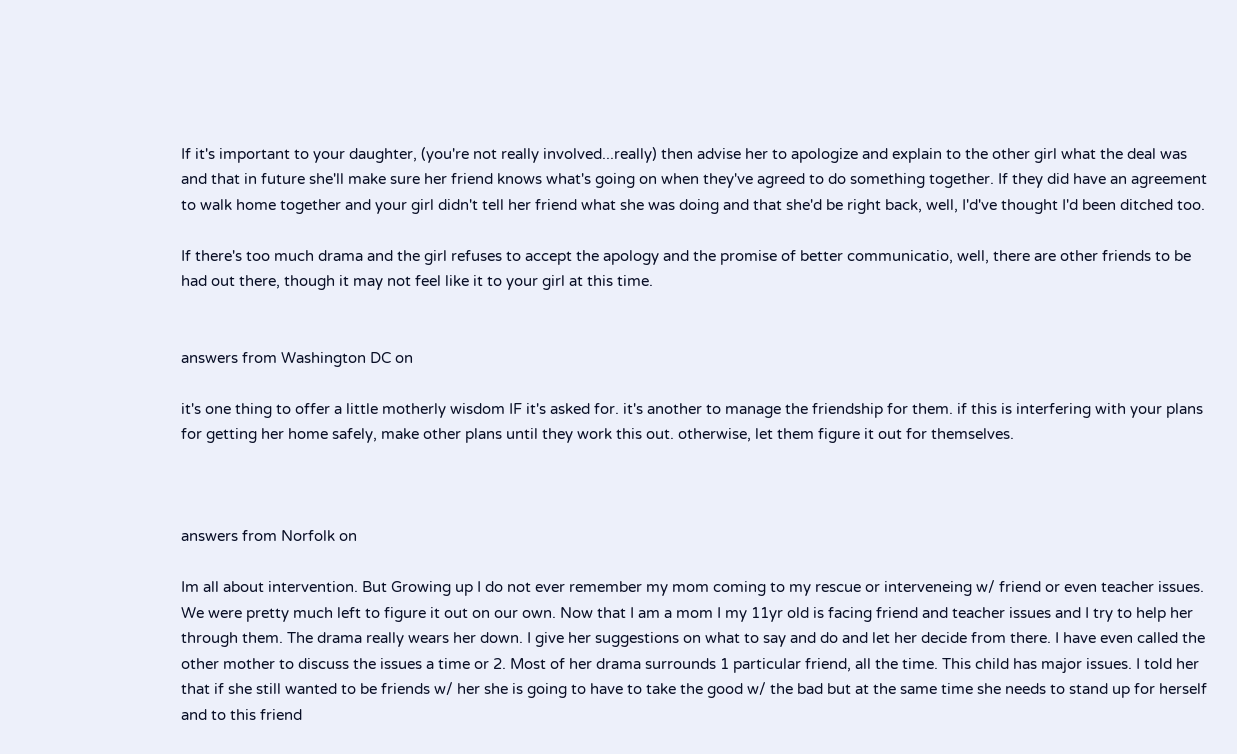If it's important to your daughter, (you're not really involved...really) then advise her to apologize and explain to the other girl what the deal was and that in future she'll make sure her friend knows what's going on when they've agreed to do something together. If they did have an agreement to walk home together and your girl didn't tell her friend what she was doing and that she'd be right back, well, I'd've thought I'd been ditched too.

If there's too much drama and the girl refuses to accept the apology and the promise of better communicatio, well, there are other friends to be had out there, though it may not feel like it to your girl at this time.


answers from Washington DC on

it's one thing to offer a little motherly wisdom IF it's asked for. it's another to manage the friendship for them. if this is interfering with your plans for getting her home safely, make other plans until they work this out. otherwise, let them figure it out for themselves.



answers from Norfolk on

Im all about intervention. But Growing up I do not ever remember my mom coming to my rescue or interveneing w/ friend or even teacher issues. We were pretty much left to figure it out on our own. Now that I am a mom I my 11yr old is facing friend and teacher issues and I try to help her through them. The drama really wears her down. I give her suggestions on what to say and do and let her decide from there. I have even called the other mother to discuss the issues a time or 2. Most of her drama surrounds 1 particular friend, all the time. This child has major issues. I told her that if she still wanted to be friends w/ her she is going to have to take the good w/ the bad but at the same time she needs to stand up for herself and to this friend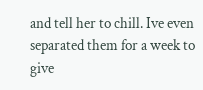and tell her to chill. Ive even separated them for a week to give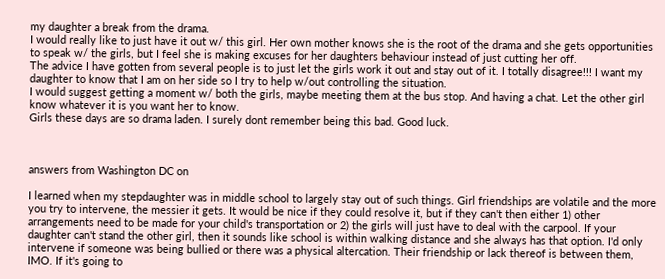my daughter a break from the drama.
I would really like to just have it out w/ this girl. Her own mother knows she is the root of the drama and she gets opportunities to speak w/ the girls, but I feel she is making excuses for her daughters behaviour instead of just cutting her off.
The advice I have gotten from several people is to just let the girls work it out and stay out of it. I totally disagree!!! I want my daughter to know that I am on her side so I try to help w/out controlling the situation.
I would suggest getting a moment w/ both the girls, maybe meeting them at the bus stop. And having a chat. Let the other girl know whatever it is you want her to know.
Girls these days are so drama laden. I surely dont remember being this bad. Good luck.



answers from Washington DC on

I learned when my stepdaughter was in middle school to largely stay out of such things. Girl friendships are volatile and the more you try to intervene, the messier it gets. It would be nice if they could resolve it, but if they can't then either 1) other arrangements need to be made for your child's transportation or 2) the girls will just have to deal with the carpool. If your daughter can't stand the other girl, then it sounds like school is within walking distance and she always has that option. I'd only intervene if someone was being bullied or there was a physical altercation. Their friendship or lack thereof is between them, IMO. If it's going to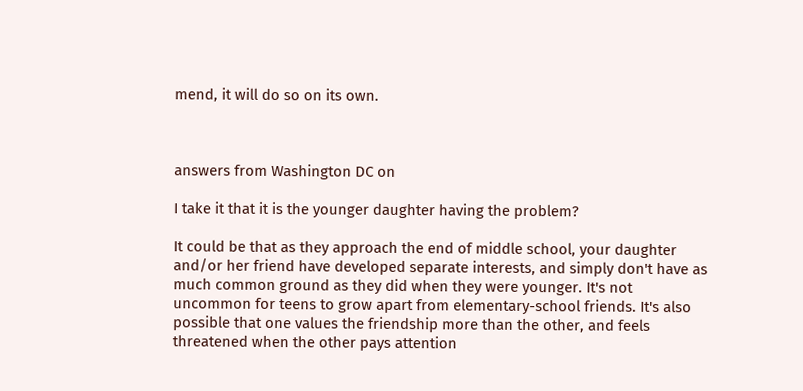mend, it will do so on its own.



answers from Washington DC on

I take it that it is the younger daughter having the problem?

It could be that as they approach the end of middle school, your daughter and/or her friend have developed separate interests, and simply don't have as much common ground as they did when they were younger. It's not uncommon for teens to grow apart from elementary-school friends. It's also possible that one values the friendship more than the other, and feels threatened when the other pays attention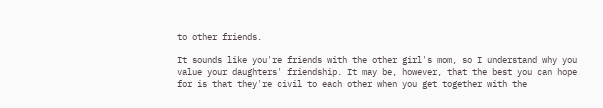to other friends.

It sounds like you're friends with the other girl's mom, so I understand why you value your daughters' friendship. It may be, however, that the best you can hope for is that they're civil to each other when you get together with the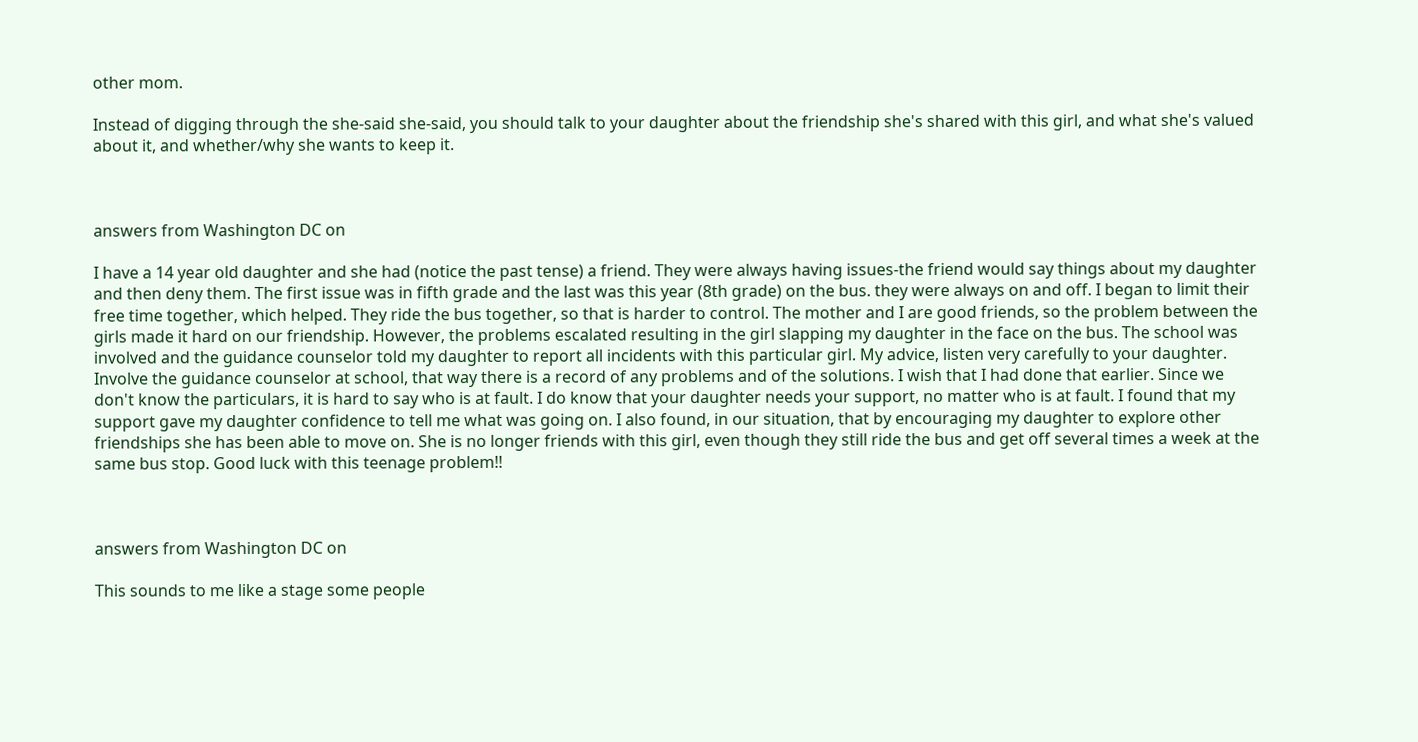other mom.

Instead of digging through the she-said she-said, you should talk to your daughter about the friendship she's shared with this girl, and what she's valued about it, and whether/why she wants to keep it.



answers from Washington DC on

I have a 14 year old daughter and she had (notice the past tense) a friend. They were always having issues-the friend would say things about my daughter and then deny them. The first issue was in fifth grade and the last was this year (8th grade) on the bus. they were always on and off. I began to limit their free time together, which helped. They ride the bus together, so that is harder to control. The mother and I are good friends, so the problem between the girls made it hard on our friendship. However, the problems escalated resulting in the girl slapping my daughter in the face on the bus. The school was involved and the guidance counselor told my daughter to report all incidents with this particular girl. My advice, listen very carefully to your daughter. Involve the guidance counselor at school, that way there is a record of any problems and of the solutions. I wish that I had done that earlier. Since we don't know the particulars, it is hard to say who is at fault. I do know that your daughter needs your support, no matter who is at fault. I found that my support gave my daughter confidence to tell me what was going on. I also found, in our situation, that by encouraging my daughter to explore other friendships she has been able to move on. She is no longer friends with this girl, even though they still ride the bus and get off several times a week at the same bus stop. Good luck with this teenage problem!!



answers from Washington DC on

This sounds to me like a stage some people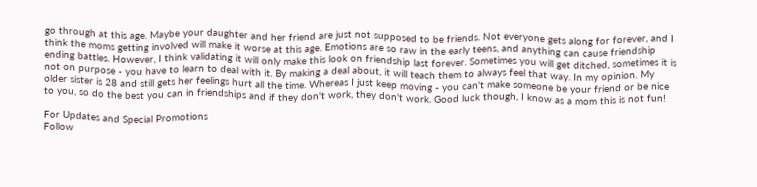go through at this age. Maybe your daughter and her friend are just not supposed to be friends. Not everyone gets along for forever, and I think the moms getting involved will make it worse at this age. Emotions are so raw in the early teens, and anything can cause friendship ending battles. However, I think validating it will only make this look on friendship last forever. Sometimes you will get ditched, sometimes it is not on purpose - you have to learn to deal with it. By making a deal about, it will teach them to always feel that way. In my opinion. My older sister is 28 and still gets her feelings hurt all the time. Whereas I just keep moving - you can't make someone be your friend or be nice to you, so do the best you can in friendships and if they don't work, they don't work. Good luck though, I know as a mom this is not fun!

For Updates and Special Promotions
Follow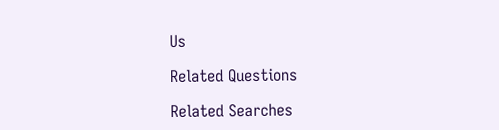Us

Related Questions

Related Searches